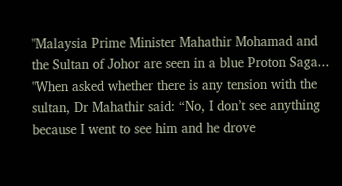"Malaysia Prime Minister Mahathir Mohamad and the Sultan of Johor are seen in a blue Proton Saga... "When asked whether there is any tension with the sultan, Dr Mahathir said: “No, I don’t see anything because I went to see him and he drove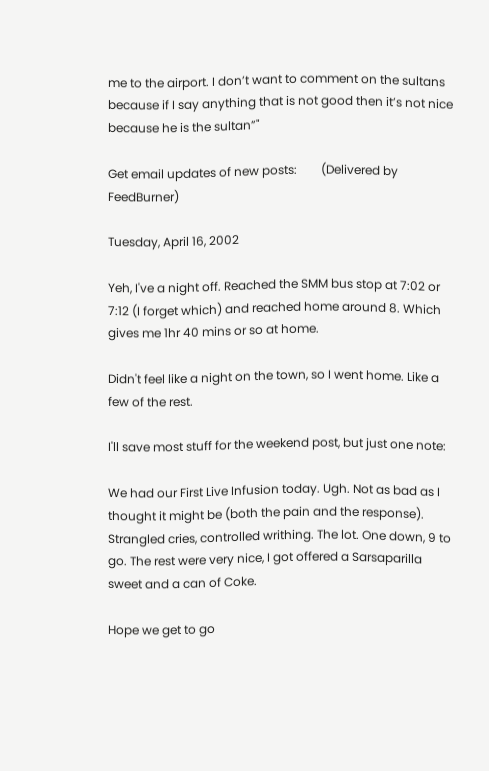me to the airport. I don’t want to comment on the sultans because if I say anything that is not good then it’s not nice because he is the sultan”"

Get email updates of new posts:        (Delivered by FeedBurner)

Tuesday, April 16, 2002

Yeh, I've a night off. Reached the SMM bus stop at 7:02 or 7:12 (I forget which) and reached home around 8. Which gives me 1hr 40 mins or so at home.

Didn't feel like a night on the town, so I went home. Like a few of the rest.

I'll save most stuff for the weekend post, but just one note:

We had our First Live Infusion today. Ugh. Not as bad as I thought it might be (both the pain and the response). Strangled cries, controlled writhing. The lot. One down, 9 to go. The rest were very nice, I got offered a Sarsaparilla sweet and a can of Coke.

Hope we get to go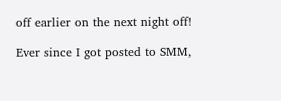off earlier on the next night off!

Ever since I got posted to SMM,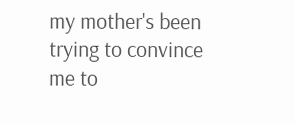my mother's been trying to convince me to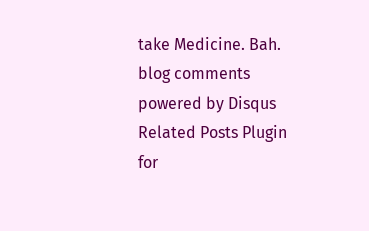take Medicine. Bah.
blog comments powered by Disqus
Related Posts Plugin for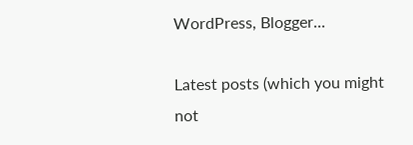WordPress, Blogger...

Latest posts (which you might not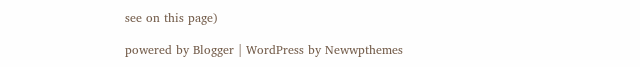see on this page)

powered by Blogger | WordPress by Newwpthemes